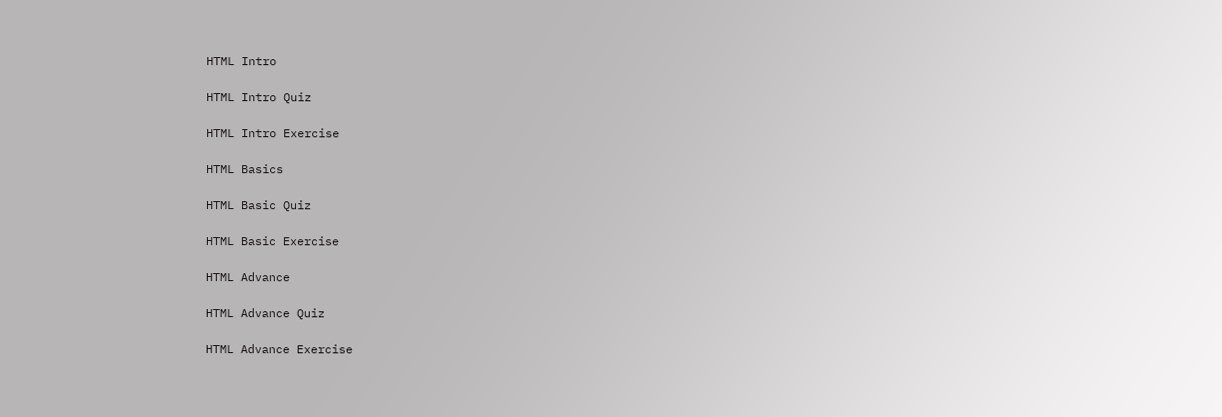HTML Intro

HTML Intro Quiz

HTML Intro Exercise

HTML Basics

HTML Basic Quiz

HTML Basic Exercise

HTML Advance

HTML Advance Quiz

HTML Advance Exercise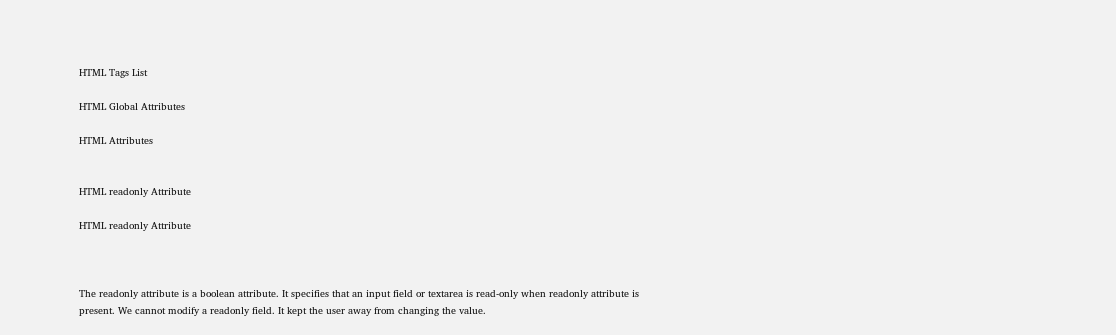HTML Tags List

HTML Global Attributes

HTML Attributes


HTML readonly Attribute

HTML readonly Attribute



The readonly attribute is a boolean attribute. It specifies that an input field or textarea is read-only when readonly attribute is present. We cannot modify a readonly field. It kept the user away from changing the value.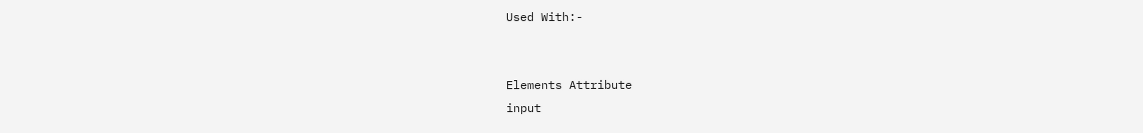Used With:-


Elements Attribute
input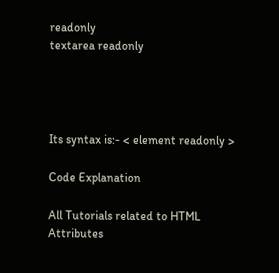readonly
textarea readonly




Its syntax is:- < element readonly >

Code Explanation

All Tutorials related to HTML Attributes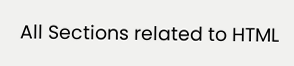All Sections related to HTML